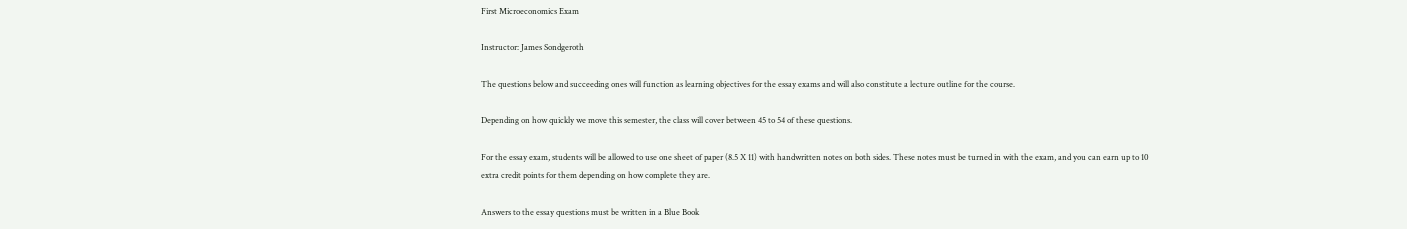First Microeconomics Exam

Instructor: James Sondgeroth

The questions below and succeeding ones will function as learning objectives for the essay exams and will also constitute a lecture outline for the course.

Depending on how quickly we move this semester, the class will cover between 45 to 54 of these questions.

For the essay exam, students will be allowed to use one sheet of paper (8.5 X 11) with handwritten notes on both sides. These notes must be turned in with the exam, and you can earn up to 10 extra credit points for them depending on how complete they are.

Answers to the essay questions must be written in a Blue Book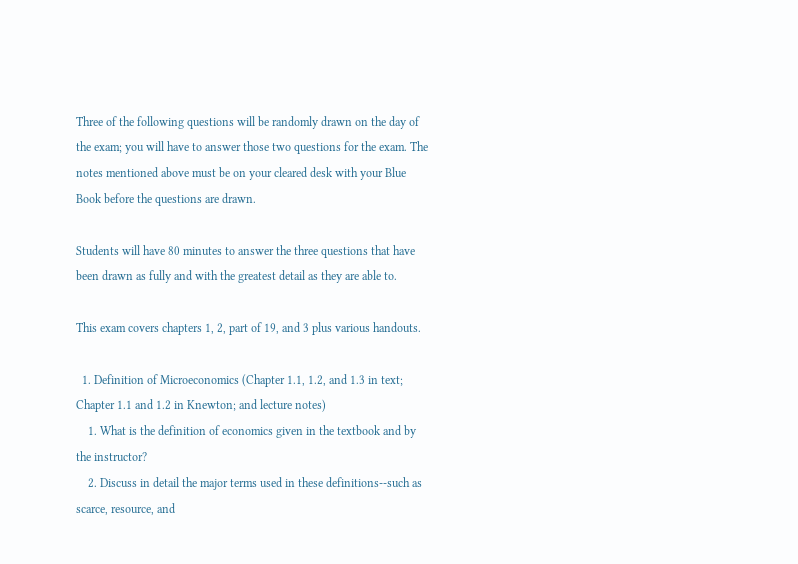Three of the following questions will be randomly drawn on the day of the exam; you will have to answer those two questions for the exam. The notes mentioned above must be on your cleared desk with your Blue Book before the questions are drawn.

Students will have 80 minutes to answer the three questions that have been drawn as fully and with the greatest detail as they are able to.

This exam covers chapters 1, 2, part of 19, and 3 plus various handouts.

  1. Definition of Microeconomics (Chapter 1.1, 1.2, and 1.3 in text; Chapter 1.1 and 1.2 in Knewton; and lecture notes)
    1. What is the definition of economics given in the textbook and by the instructor?
    2. Discuss in detail the major terms used in these definitions--such as scarce, resource, and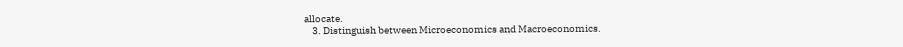allocate.
    3. Distinguish between Microeconomics and Macroeconomics.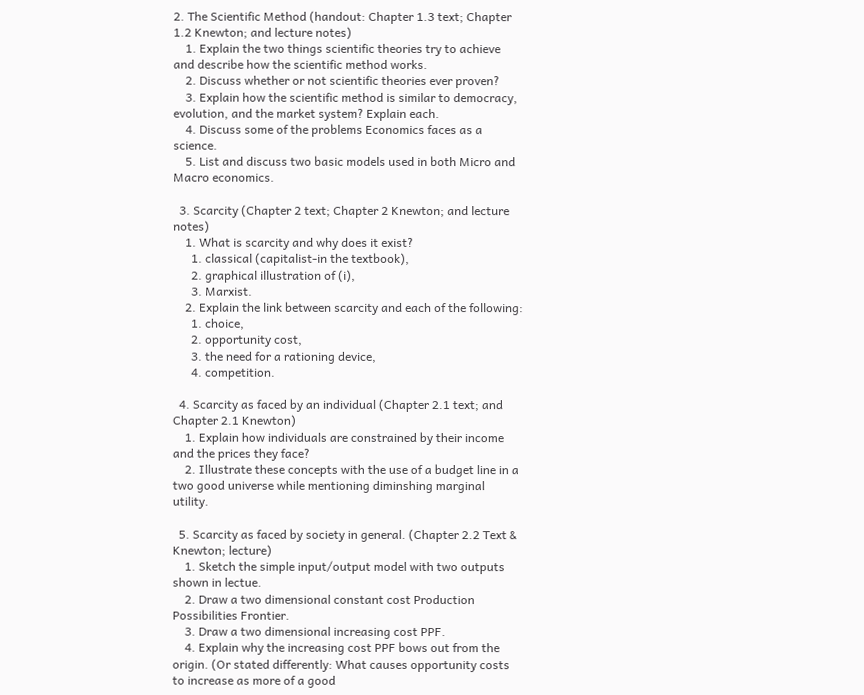2. The Scientific Method (handout: Chapter 1.3 text; Chapter 1.2 Knewton; and lecture notes)
    1. Explain the two things scientific theories try to achieve and describe how the scientific method works.
    2. Discuss whether or not scientific theories ever proven?
    3. Explain how the scientific method is similar to democracy, evolution, and the market system? Explain each.
    4. Discuss some of the problems Economics faces as a science.
    5. List and discuss two basic models used in both Micro and Macro economics.

  3. Scarcity (Chapter 2 text; Chapter 2 Knewton; and lecture notes)
    1. What is scarcity and why does it exist?
      1. classical (capitalist-in the textbook),
      2. graphical illustration of (i),
      3. Marxist.
    2. Explain the link between scarcity and each of the following:
      1. choice,
      2. opportunity cost,
      3. the need for a rationing device,
      4. competition.

  4. Scarcity as faced by an individual (Chapter 2.1 text; and Chapter 2.1 Knewton)
    1. Explain how individuals are constrained by their income and the prices they face?
    2. Illustrate these concepts with the use of a budget line in a two good universe while mentioning diminshing marginal utility.

  5. Scarcity as faced by society in general. (Chapter 2.2 Text & Knewton; lecture)
    1. Sketch the simple input/output model with two outputs shown in lectue.
    2. Draw a two dimensional constant cost Production Possibilities Frontier.
    3. Draw a two dimensional increasing cost PPF.
    4. Explain why the increasing cost PPF bows out from the origin. (Or stated differently: What causes opportunity costs to increase as more of a good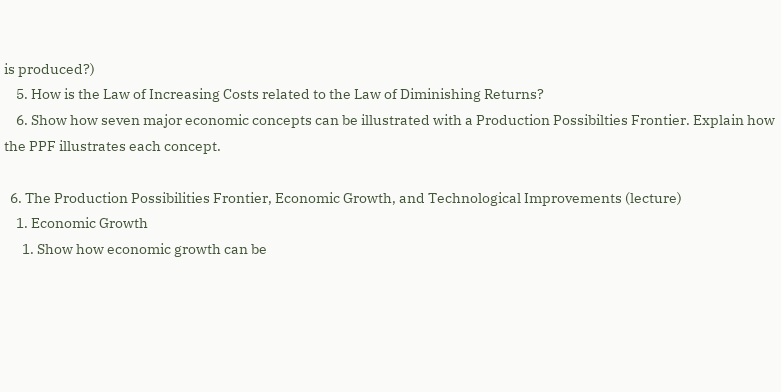is produced?)
    5. How is the Law of Increasing Costs related to the Law of Diminishing Returns?
    6. Show how seven major economic concepts can be illustrated with a Production Possibilties Frontier. Explain how the PPF illustrates each concept.

  6. The Production Possibilities Frontier, Economic Growth, and Technological Improvements (lecture)
    1. Economic Growth
      1. Show how economic growth can be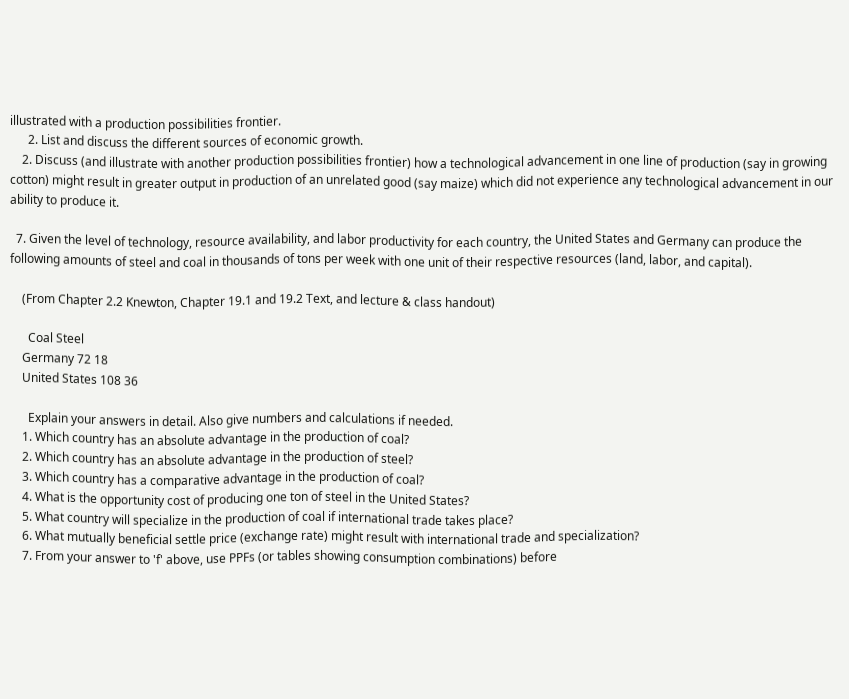illustrated with a production possibilities frontier.
      2. List and discuss the different sources of economic growth.
    2. Discuss (and illustrate with another production possibilities frontier) how a technological advancement in one line of production (say in growing cotton) might result in greater output in production of an unrelated good (say maize) which did not experience any technological advancement in our ability to produce it.

  7. Given the level of technology, resource availability, and labor productivity for each country, the United States and Germany can produce the following amounts of steel and coal in thousands of tons per week with one unit of their respective resources (land, labor, and capital).

    (From Chapter 2.2 Knewton, Chapter 19.1 and 19.2 Text, and lecture & class handout)

      Coal Steel
    Germany 72 18
    United States 108 36

      Explain your answers in detail. Also give numbers and calculations if needed.
    1. Which country has an absolute advantage in the production of coal?
    2. Which country has an absolute advantage in the production of steel?
    3. Which country has a comparative advantage in the production of coal?
    4. What is the opportunity cost of producing one ton of steel in the United States?
    5. What country will specialize in the production of coal if international trade takes place?
    6. What mutually beneficial settle price (exchange rate) might result with international trade and specialization?
    7. From your answer to 'f' above, use PPFs (or tables showing consumption combinations) before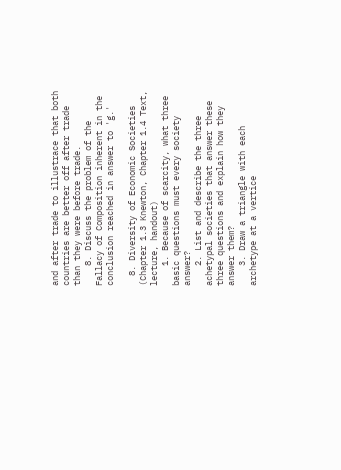and after trade to illustrace that both countries are better off after trade than they were before trade.
    8. Discuss the problem of the Fallacy of Composition inherent in the conclusion reached in answer to 'g.'

  8. Diversity of Economic Societies (Chapter 1.3 Knewton, Chapter 1.4 Text, lecture, handout)
    1. Because of scarcity, what three basic questions must every society answer?
    2. List and describe the three achetypal societies that answer these three questions and explain how they answer them?
    3. Draw a triangle with each archetype at a vertice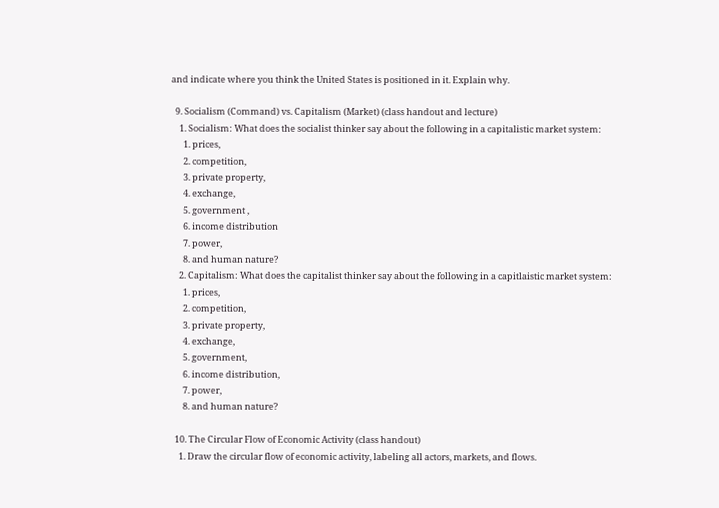and indicate where you think the United States is positioned in it. Explain why.

  9. Socialism (Command) vs. Capitalism (Market) (class handout and lecture)
    1. Socialism: What does the socialist thinker say about the following in a capitalistic market system:
      1. prices,
      2. competition,
      3. private property,
      4. exchange,
      5. government ,
      6. income distribution
      7. power,
      8. and human nature?
    2. Capitalism: What does the capitalist thinker say about the following in a capitlaistic market system:
      1. prices,
      2. competition,
      3. private property,
      4. exchange,
      5. government,
      6. income distribution,
      7. power,
      8. and human nature?

  10. The Circular Flow of Economic Activity (class handout)
    1. Draw the circular flow of economic activity, labeling all actors, markets, and flows.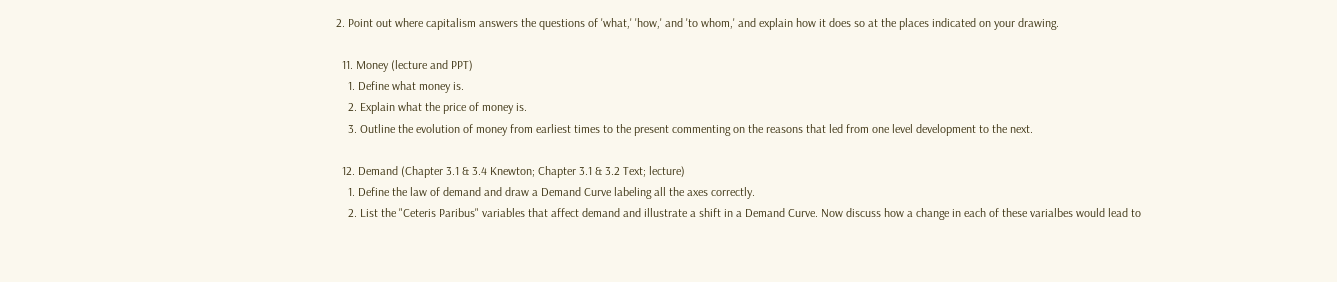2. Point out where capitalism answers the questions of 'what,' 'how,' and 'to whom,' and explain how it does so at the places indicated on your drawing.

  11. Money (lecture and PPT)
    1. Define what money is.
    2. Explain what the price of money is.
    3. Outline the evolution of money from earliest times to the present commenting on the reasons that led from one level development to the next.

  12. Demand (Chapter 3.1 & 3.4 Knewton; Chapter 3.1 & 3.2 Text; lecture)
    1. Define the law of demand and draw a Demand Curve labeling all the axes correctly.
    2. List the "Ceteris Paribus" variables that affect demand and illustrate a shift in a Demand Curve. Now discuss how a change in each of these varialbes would lead to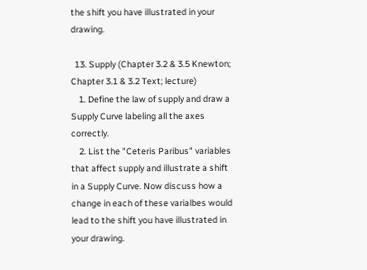the shift you have illustrated in your drawing.

  13. Supply (Chapter 3.2 & 3.5 Knewton; Chapter 3.1 & 3.2 Text; lecture)
    1. Define the law of supply and draw a Supply Curve labeling all the axes correctly.
    2. List the "Ceteris Paribus" variables that affect supply and illustrate a shift in a Supply Curve. Now discuss how a change in each of these varialbes would lead to the shift you have illustrated in your drawing.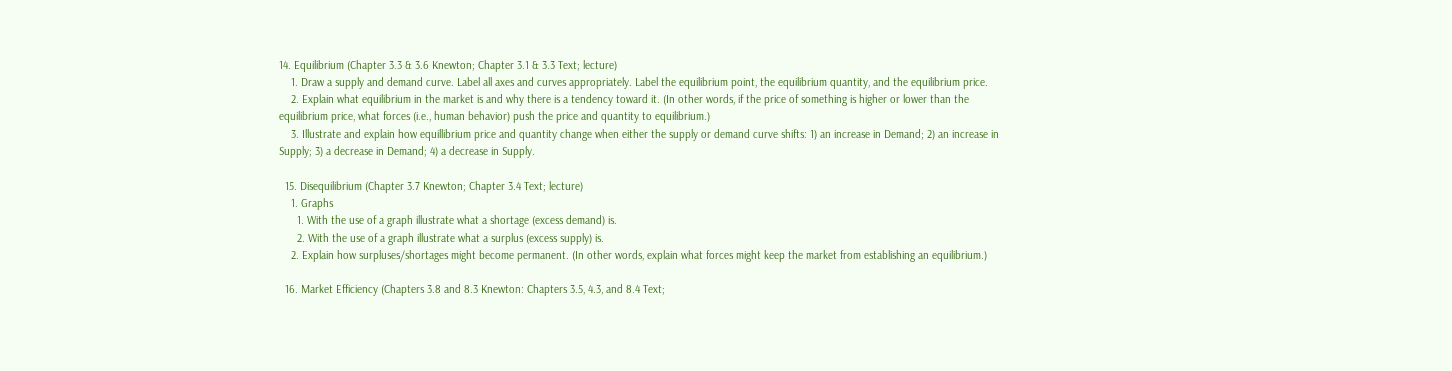14. Equilibrium (Chapter 3.3 & 3.6 Knewton; Chapter 3.1 & 3.3 Text; lecture)
    1. Draw a supply and demand curve. Label all axes and curves appropriately. Label the equilibrium point, the equilibrium quantity, and the equilibrium price.
    2. Explain what equilibrium in the market is and why there is a tendency toward it. (In other words, if the price of something is higher or lower than the equilibrium price, what forces (i.e., human behavior) push the price and quantity to equilibrium.)
    3. Illustrate and explain how equillibrium price and quantity change when either the supply or demand curve shifts: 1) an increase in Demand; 2) an increase in Supply; 3) a decrease in Demand; 4) a decrease in Supply.

  15. Disequilibrium (Chapter 3.7 Knewton; Chapter 3.4 Text; lecture)
    1. Graphs
      1. With the use of a graph illustrate what a shortage (excess demand) is.
      2. With the use of a graph illustrate what a surplus (excess supply) is.
    2. Explain how surpluses/shortages might become permanent. (In other words, explain what forces might keep the market from establishing an equilibrium.)

  16. Market Efficiency (Chapters 3.8 and 8.3 Knewton: Chapters 3.5, 4.3, and 8.4 Text;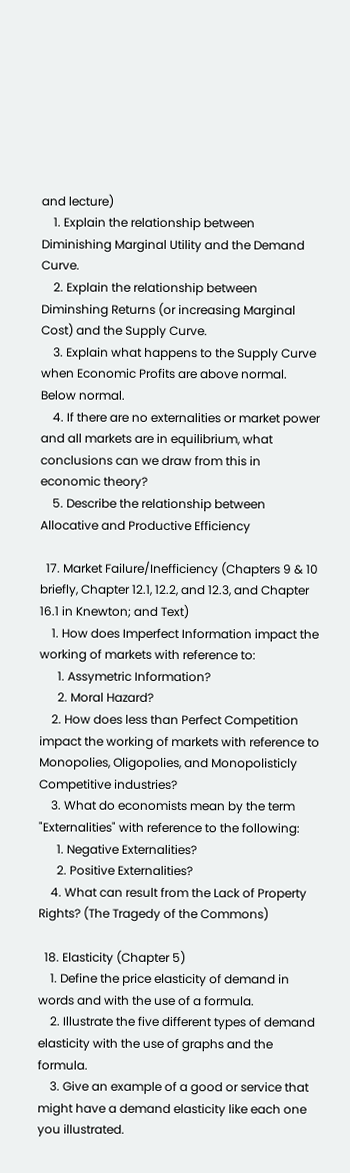and lecture)
    1. Explain the relationship between Diminishing Marginal Utility and the Demand Curve.
    2. Explain the relationship between Diminshing Returns (or increasing Marginal Cost) and the Supply Curve.
    3. Explain what happens to the Supply Curve when Economic Profits are above normal. Below normal.
    4. If there are no externalities or market power and all markets are in equilibrium, what conclusions can we draw from this in economic theory?
    5. Describe the relationship between Allocative and Productive Efficiency

  17. Market Failure/Inefficiency (Chapters 9 & 10 briefly, Chapter 12.1, 12.2, and 12.3, and Chapter 16.1 in Knewton; and Text)
    1. How does Imperfect Information impact the working of markets with reference to:
      1. Assymetric Information?
      2. Moral Hazard?
    2. How does less than Perfect Competition impact the working of markets with reference to Monopolies, Oligopolies, and Monopolisticly Competitive industries?
    3. What do economists mean by the term "Externalities" with reference to the following:
      1. Negative Externalities?
      2. Positive Externalities?
    4. What can result from the Lack of Property Rights? (The Tragedy of the Commons)

  18. Elasticity (Chapter 5)
    1. Define the price elasticity of demand in words and with the use of a formula.
    2. Illustrate the five different types of demand elasticity with the use of graphs and the formula.
    3. Give an example of a good or service that might have a demand elasticity like each one you illustrated.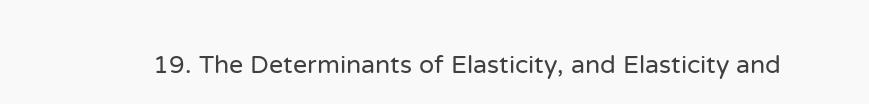19. The Determinants of Elasticity, and Elasticity and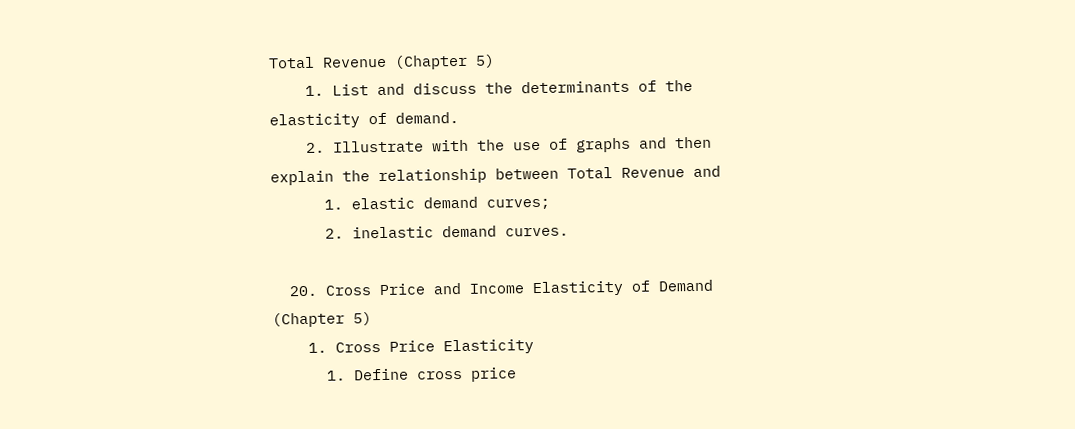Total Revenue (Chapter 5)
    1. List and discuss the determinants of the elasticity of demand.
    2. Illustrate with the use of graphs and then explain the relationship between Total Revenue and
      1. elastic demand curves;
      2. inelastic demand curves.

  20. Cross Price and Income Elasticity of Demand (Chapter 5)
    1. Cross Price Elasticity
      1. Define cross price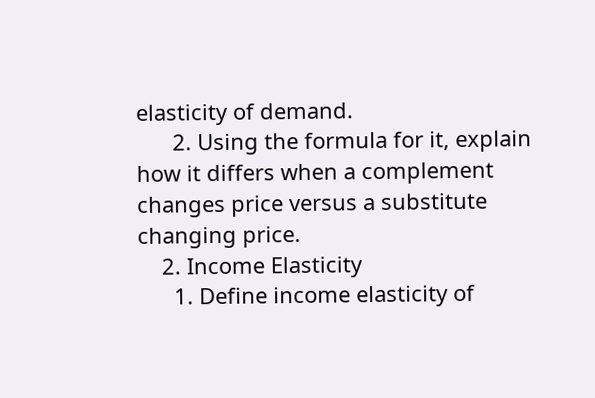elasticity of demand.
      2. Using the formula for it, explain how it differs when a complement changes price versus a substitute changing price.
    2. Income Elasticity
      1. Define income elasticity of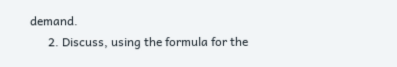demand.
      2. Discuss, using the formula for the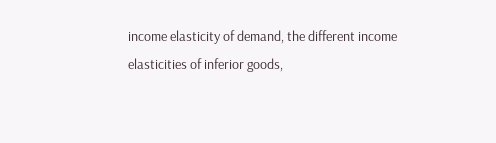income elasticity of demand, the different income elasticities of inferior goods,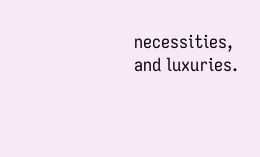necessities, and luxuries.